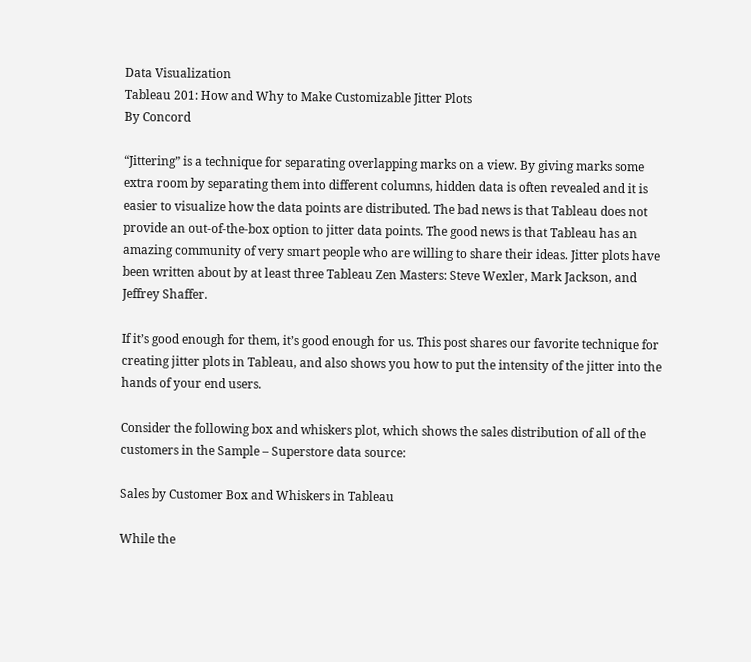Data Visualization
Tableau 201: How and Why to Make Customizable Jitter Plots
By Concord

“Jittering” is a technique for separating overlapping marks on a view. By giving marks some extra room by separating them into different columns, hidden data is often revealed and it is easier to visualize how the data points are distributed. The bad news is that Tableau does not provide an out-of-the-box option to jitter data points. The good news is that Tableau has an amazing community of very smart people who are willing to share their ideas. Jitter plots have been written about by at least three Tableau Zen Masters: Steve Wexler, Mark Jackson, and Jeffrey Shaffer.

If it’s good enough for them, it’s good enough for us. This post shares our favorite technique for creating jitter plots in Tableau, and also shows you how to put the intensity of the jitter into the hands of your end users.

Consider the following box and whiskers plot, which shows the sales distribution of all of the customers in the Sample – Superstore data source:

Sales by Customer Box and Whiskers in Tableau

While the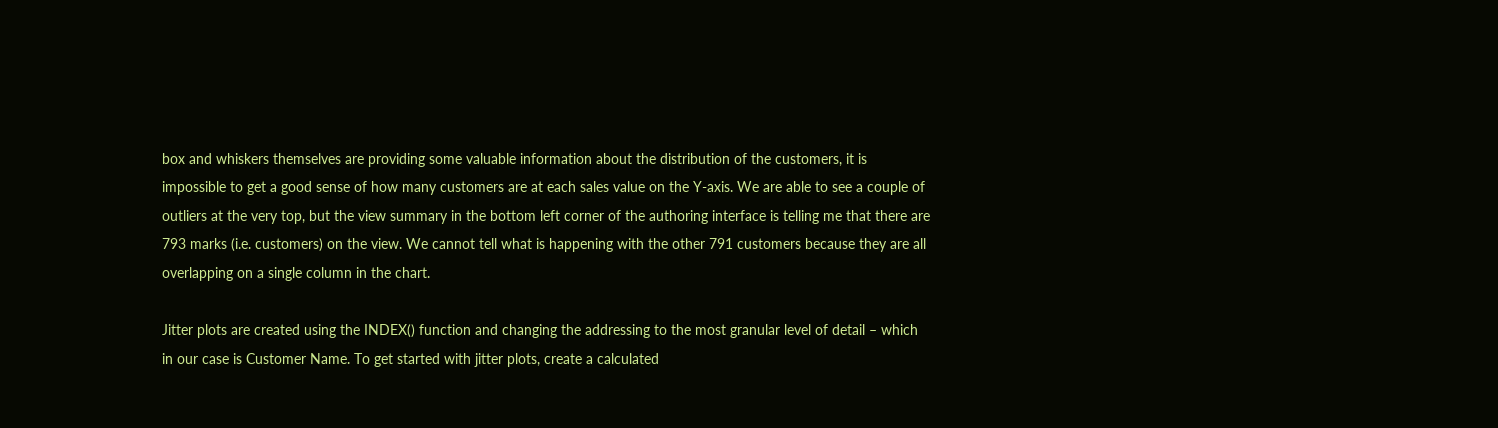box and whiskers themselves are providing some valuable information about the distribution of the customers, it is impossible to get a good sense of how many customers are at each sales value on the Y-axis. We are able to see a couple of outliers at the very top, but the view summary in the bottom left corner of the authoring interface is telling me that there are 793 marks (i.e. customers) on the view. We cannot tell what is happening with the other 791 customers because they are all overlapping on a single column in the chart.

Jitter plots are created using the INDEX() function and changing the addressing to the most granular level of detail – which in our case is Customer Name. To get started with jitter plots, create a calculated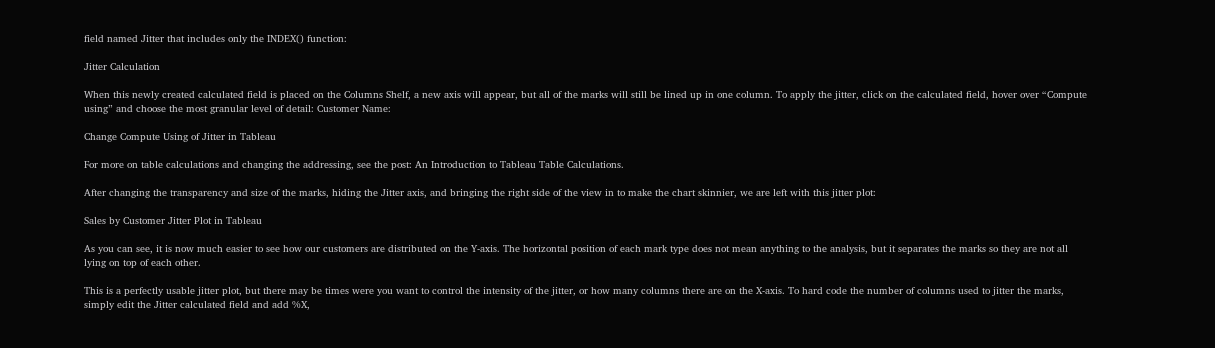field named Jitter that includes only the INDEX() function:

Jitter Calculation

When this newly created calculated field is placed on the Columns Shelf, a new axis will appear, but all of the marks will still be lined up in one column. To apply the jitter, click on the calculated field, hover over “Compute using” and choose the most granular level of detail: Customer Name:

Change Compute Using of Jitter in Tableau

For more on table calculations and changing the addressing, see the post: An Introduction to Tableau Table Calculations.

After changing the transparency and size of the marks, hiding the Jitter axis, and bringing the right side of the view in to make the chart skinnier, we are left with this jitter plot:

Sales by Customer Jitter Plot in Tableau

As you can see, it is now much easier to see how our customers are distributed on the Y-axis. The horizontal position of each mark type does not mean anything to the analysis, but it separates the marks so they are not all lying on top of each other.

This is a perfectly usable jitter plot, but there may be times were you want to control the intensity of the jitter, or how many columns there are on the X-axis. To hard code the number of columns used to jitter the marks, simply edit the Jitter calculated field and add %X,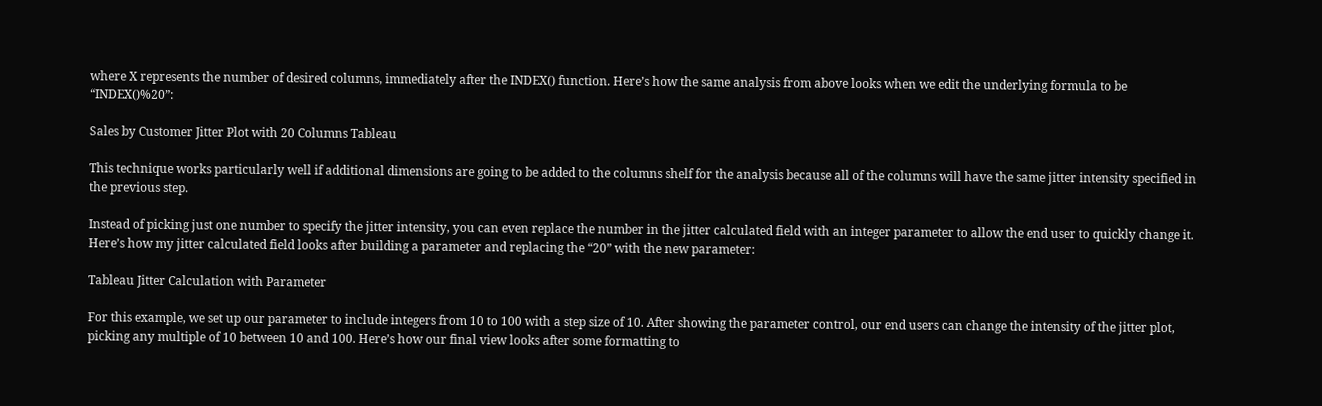where X represents the number of desired columns, immediately after the INDEX() function. Here’s how the same analysis from above looks when we edit the underlying formula to be “INDEX()%20”:

Sales by Customer Jitter Plot with 20 Columns Tableau

This technique works particularly well if additional dimensions are going to be added to the columns shelf for the analysis because all of the columns will have the same jitter intensity specified in the previous step.

Instead of picking just one number to specify the jitter intensity, you can even replace the number in the jitter calculated field with an integer parameter to allow the end user to quickly change it. Here’s how my jitter calculated field looks after building a parameter and replacing the “20” with the new parameter:

Tableau Jitter Calculation with Parameter

For this example, we set up our parameter to include integers from 10 to 100 with a step size of 10. After showing the parameter control, our end users can change the intensity of the jitter plot, picking any multiple of 10 between 10 and 100. Here’s how our final view looks after some formatting to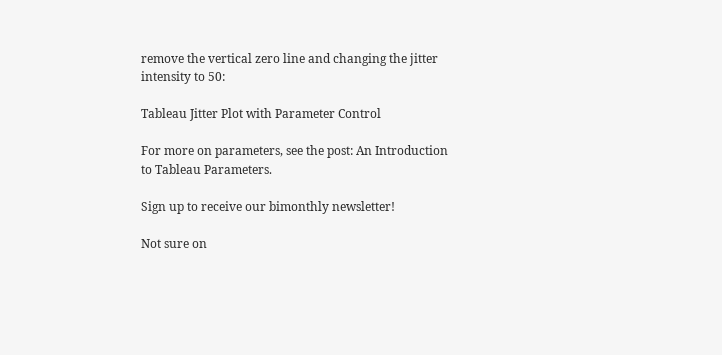remove the vertical zero line and changing the jitter intensity to 50:

Tableau Jitter Plot with Parameter Control

For more on parameters, see the post: An Introduction to Tableau Parameters.

Sign up to receive our bimonthly newsletter!

Not sure on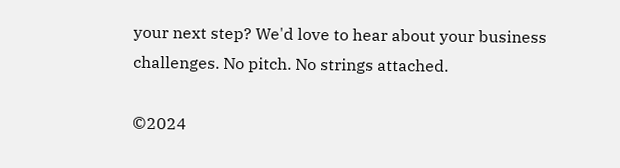your next step? We'd love to hear about your business challenges. No pitch. No strings attached.

©2024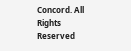Concord. All Rights Reserved